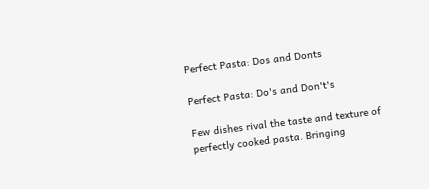Perfect Pasta: Dos and Donts

Perfect Pasta: Do's and Don't's

Few dishes rival the taste and texture of perfectly cooked pasta. Bringing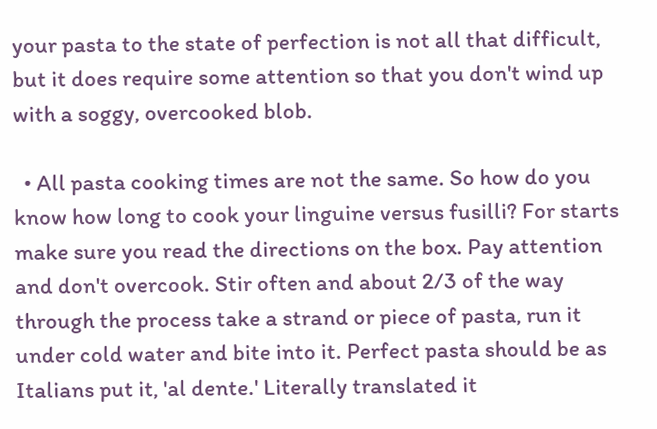your pasta to the state of perfection is not all that difficult, but it does require some attention so that you don't wind up with a soggy, overcooked blob.

  • All pasta cooking times are not the same. So how do you know how long to cook your linguine versus fusilli? For starts make sure you read the directions on the box. Pay attention and don't overcook. Stir often and about 2/3 of the way through the process take a strand or piece of pasta, run it under cold water and bite into it. Perfect pasta should be as Italians put it, 'al dente.' Literally translated it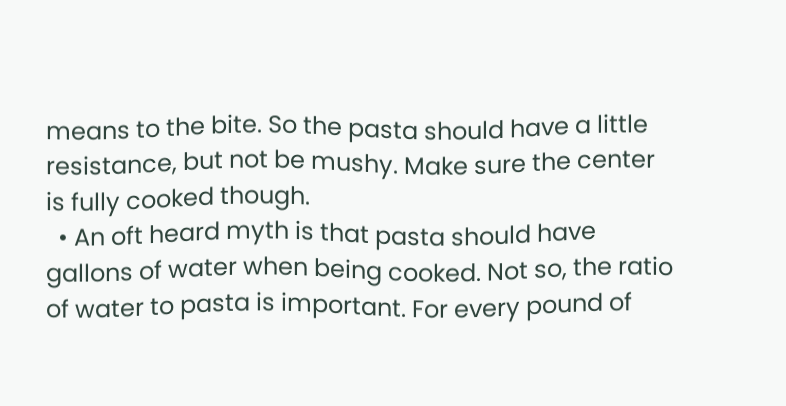means to the bite. So the pasta should have a little resistance, but not be mushy. Make sure the center is fully cooked though.
  • An oft heard myth is that pasta should have gallons of water when being cooked. Not so, the ratio of water to pasta is important. For every pound of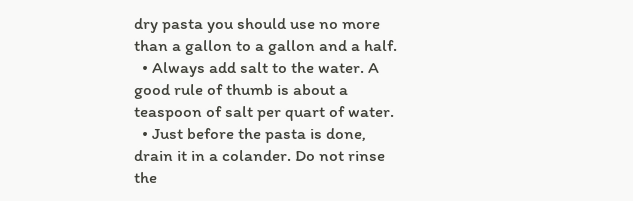dry pasta you should use no more than a gallon to a gallon and a half.
  • Always add salt to the water. A good rule of thumb is about a teaspoon of salt per quart of water.
  • Just before the pasta is done, drain it in a colander. Do not rinse the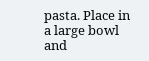pasta. Place in a large bowl and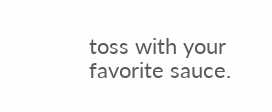toss with your favorite sauce.